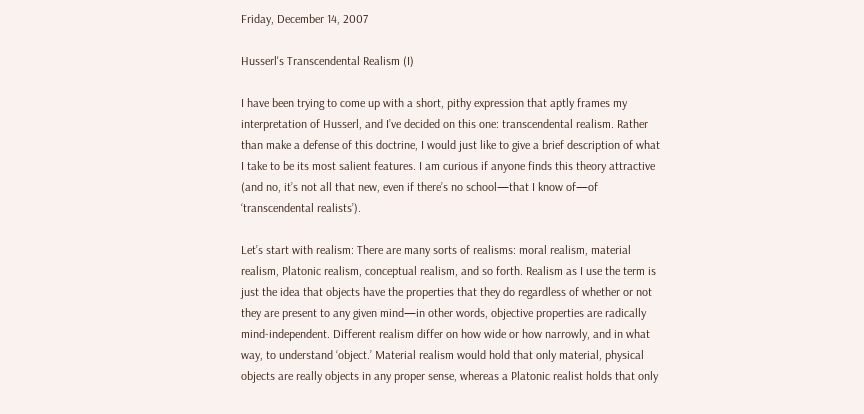Friday, December 14, 2007

Husserl's Transcendental Realism (I)

I have been trying to come up with a short, pithy expression that aptly frames my interpretation of Husserl, and I’ve decided on this one: transcendental realism. Rather than make a defense of this doctrine, I would just like to give a brief description of what I take to be its most salient features. I am curious if anyone finds this theory attractive (and no, it’s not all that new, even if there’s no school—that I know of—of ‘transcendental realists’).

Let’s start with realism: There are many sorts of realisms: moral realism, material realism, Platonic realism, conceptual realism, and so forth. Realism as I use the term is just the idea that objects have the properties that they do regardless of whether or not they are present to any given mind—in other words, objective properties are radically mind-independent. Different realism differ on how wide or how narrowly, and in what way, to understand ‘object.’ Material realism would hold that only material, physical objects are really objects in any proper sense, whereas a Platonic realist holds that only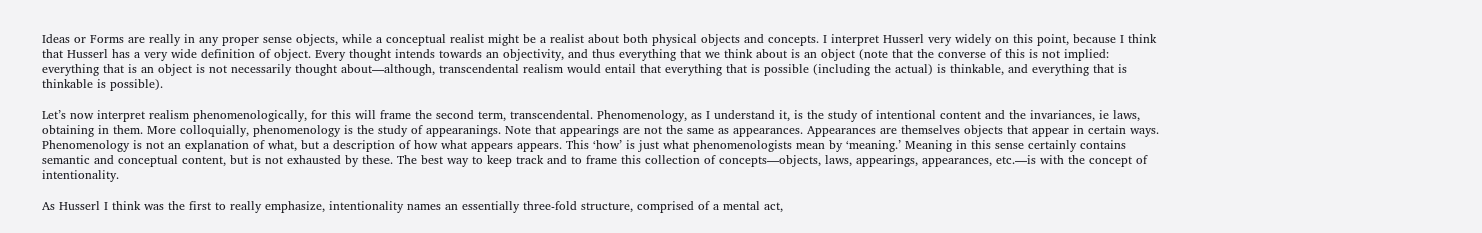Ideas or Forms are really in any proper sense objects, while a conceptual realist might be a realist about both physical objects and concepts. I interpret Husserl very widely on this point, because I think that Husserl has a very wide definition of object. Every thought intends towards an objectivity, and thus everything that we think about is an object (note that the converse of this is not implied: everything that is an object is not necessarily thought about—although, transcendental realism would entail that everything that is possible (including the actual) is thinkable, and everything that is thinkable is possible).

Let’s now interpret realism phenomenologically, for this will frame the second term, transcendental. Phenomenology, as I understand it, is the study of intentional content and the invariances, ie laws, obtaining in them. More colloquially, phenomenology is the study of appearanings. Note that appearings are not the same as appearances. Appearances are themselves objects that appear in certain ways. Phenomenology is not an explanation of what, but a description of how what appears appears. This ‘how’ is just what phenomenologists mean by ‘meaning.’ Meaning in this sense certainly contains semantic and conceptual content, but is not exhausted by these. The best way to keep track and to frame this collection of concepts—objects, laws, appearings, appearances, etc.—is with the concept of intentionality.

As Husserl I think was the first to really emphasize, intentionality names an essentially three-fold structure, comprised of a mental act,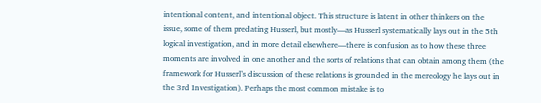intentional content, and intentional object. This structure is latent in other thinkers on the issue, some of them predating Husserl, but mostly—as Husserl systematically lays out in the 5th logical investigation, and in more detail elsewhere—there is confusion as to how these three moments are involved in one another and the sorts of relations that can obtain among them (the framework for Husserl’s discussion of these relations is grounded in the mereology he lays out in the 3rd Investigation). Perhaps the most common mistake is to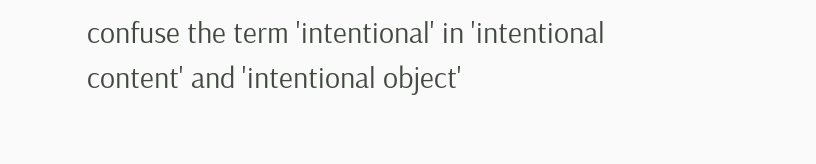confuse the term 'intentional' in 'intentional content' and 'intentional object'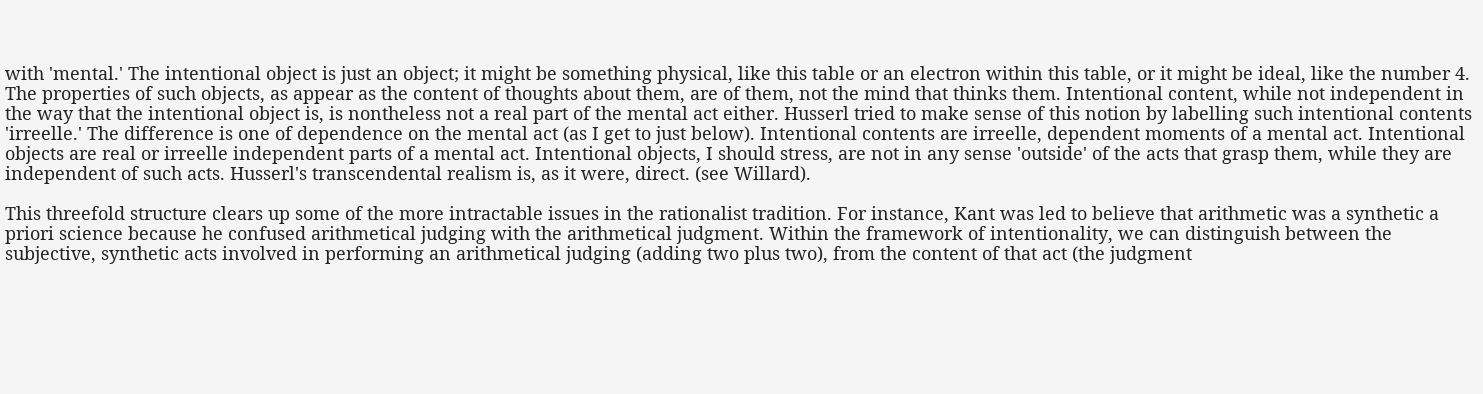with 'mental.' The intentional object is just an object; it might be something physical, like this table or an electron within this table, or it might be ideal, like the number 4. The properties of such objects, as appear as the content of thoughts about them, are of them, not the mind that thinks them. Intentional content, while not independent in the way that the intentional object is, is nontheless not a real part of the mental act either. Husserl tried to make sense of this notion by labelling such intentional contents 'irreelle.' The difference is one of dependence on the mental act (as I get to just below). Intentional contents are irreelle, dependent moments of a mental act. Intentional objects are real or irreelle independent parts of a mental act. Intentional objects, I should stress, are not in any sense 'outside' of the acts that grasp them, while they are independent of such acts. Husserl's transcendental realism is, as it were, direct. (see Willard).

This threefold structure clears up some of the more intractable issues in the rationalist tradition. For instance, Kant was led to believe that arithmetic was a synthetic a priori science because he confused arithmetical judging with the arithmetical judgment. Within the framework of intentionality, we can distinguish between the subjective, synthetic acts involved in performing an arithmetical judging (adding two plus two), from the content of that act (the judgment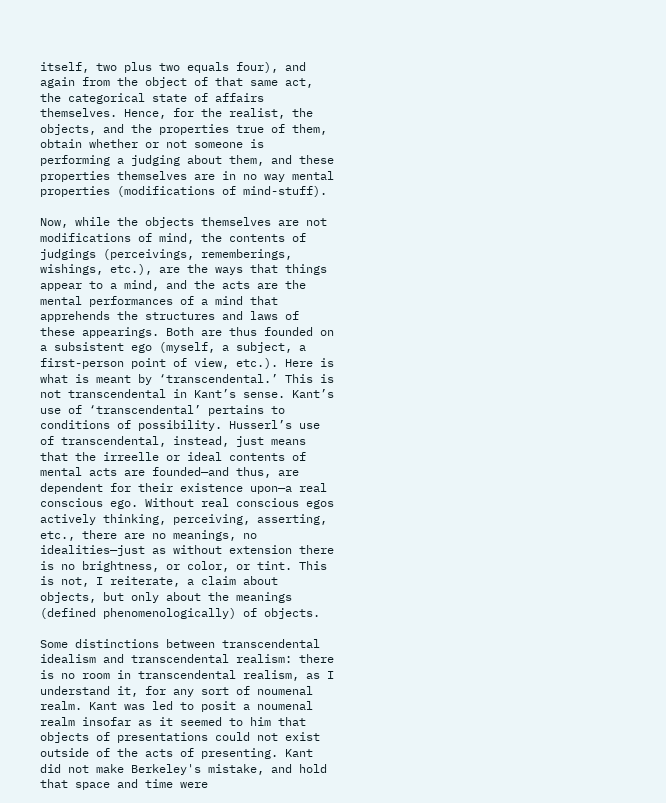itself, two plus two equals four), and again from the object of that same act, the categorical state of affairs themselves. Hence, for the realist, the objects, and the properties true of them, obtain whether or not someone is performing a judging about them, and these properties themselves are in no way mental properties (modifications of mind-stuff).

Now, while the objects themselves are not modifications of mind, the contents of judgings (perceivings, rememberings, wishings, etc.), are the ways that things appear to a mind, and the acts are the mental performances of a mind that apprehends the structures and laws of these appearings. Both are thus founded on a subsistent ego (myself, a subject, a first-person point of view, etc.). Here is what is meant by ‘transcendental.’ This is not transcendental in Kant’s sense. Kant’s use of ‘transcendental’ pertains to conditions of possibility. Husserl’s use of transcendental, instead, just means that the irreelle or ideal contents of mental acts are founded—and thus, are dependent for their existence upon—a real conscious ego. Without real conscious egos actively thinking, perceiving, asserting, etc., there are no meanings, no idealities—just as without extension there is no brightness, or color, or tint. This is not, I reiterate, a claim about objects, but only about the meanings (defined phenomenologically) of objects.

Some distinctions between transcendental idealism and transcendental realism: there is no room in transcendental realism, as I understand it, for any sort of noumenal realm. Kant was led to posit a noumenal realm insofar as it seemed to him that objects of presentations could not exist outside of the acts of presenting. Kant did not make Berkeley's mistake, and hold that space and time were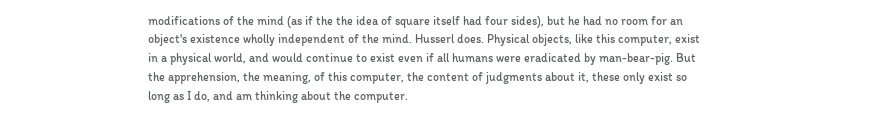modifications of the mind (as if the the idea of square itself had four sides), but he had no room for an object's existence wholly independent of the mind. Husserl does. Physical objects, like this computer, exist in a physical world, and would continue to exist even if all humans were eradicated by man-bear-pig. But the apprehension, the meaning, of this computer, the content of judgments about it, these only exist so long as I do, and am thinking about the computer.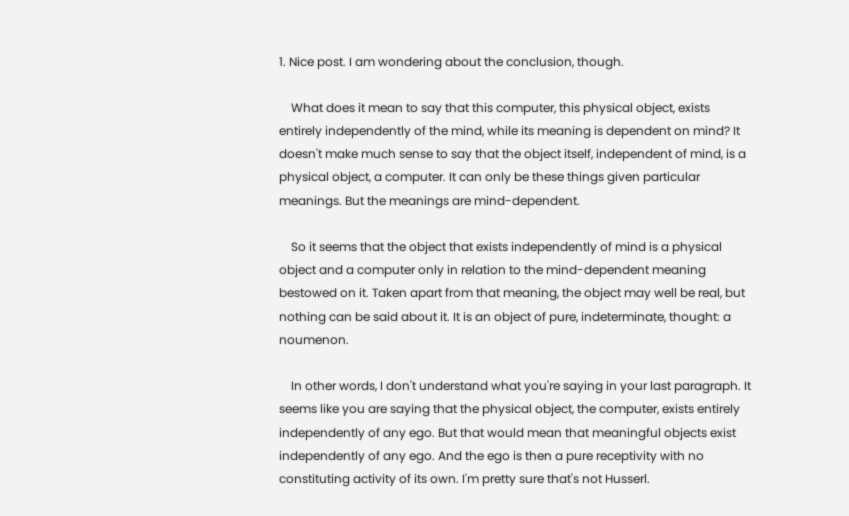1. Nice post. I am wondering about the conclusion, though.

    What does it mean to say that this computer, this physical object, exists entirely independently of the mind, while its meaning is dependent on mind? It doesn't make much sense to say that the object itself, independent of mind, is a physical object, a computer. It can only be these things given particular meanings. But the meanings are mind-dependent.

    So it seems that the object that exists independently of mind is a physical object and a computer only in relation to the mind-dependent meaning bestowed on it. Taken apart from that meaning, the object may well be real, but nothing can be said about it. It is an object of pure, indeterminate, thought: a noumenon.

    In other words, I don't understand what you're saying in your last paragraph. It seems like you are saying that the physical object, the computer, exists entirely independently of any ego. But that would mean that meaningful objects exist independently of any ego. And the ego is then a pure receptivity with no constituting activity of its own. I'm pretty sure that's not Husserl.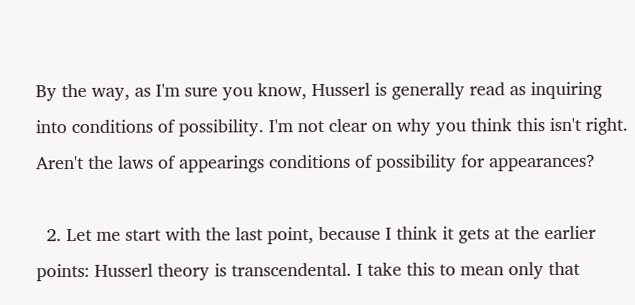By the way, as I'm sure you know, Husserl is generally read as inquiring into conditions of possibility. I'm not clear on why you think this isn't right. Aren't the laws of appearings conditions of possibility for appearances?

  2. Let me start with the last point, because I think it gets at the earlier points: Husserl theory is transcendental. I take this to mean only that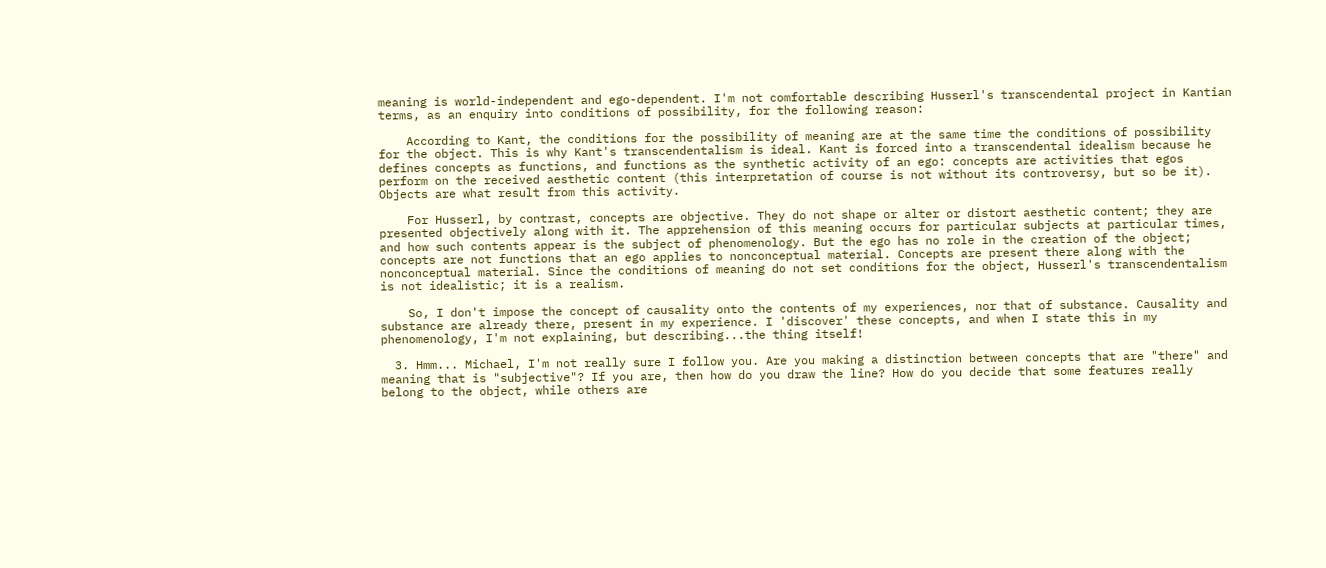meaning is world-independent and ego-dependent. I'm not comfortable describing Husserl's transcendental project in Kantian terms, as an enquiry into conditions of possibility, for the following reason:

    According to Kant, the conditions for the possibility of meaning are at the same time the conditions of possibility for the object. This is why Kant's transcendentalism is ideal. Kant is forced into a transcendental idealism because he defines concepts as functions, and functions as the synthetic activity of an ego: concepts are activities that egos perform on the received aesthetic content (this interpretation of course is not without its controversy, but so be it). Objects are what result from this activity.

    For Husserl, by contrast, concepts are objective. They do not shape or alter or distort aesthetic content; they are presented objectively along with it. The apprehension of this meaning occurs for particular subjects at particular times, and how such contents appear is the subject of phenomenology. But the ego has no role in the creation of the object; concepts are not functions that an ego applies to nonconceptual material. Concepts are present there along with the nonconceptual material. Since the conditions of meaning do not set conditions for the object, Husserl's transcendentalism is not idealistic; it is a realism.

    So, I don't impose the concept of causality onto the contents of my experiences, nor that of substance. Causality and substance are already there, present in my experience. I 'discover' these concepts, and when I state this in my phenomenology, I'm not explaining, but describing...the thing itself!

  3. Hmm... Michael, I'm not really sure I follow you. Are you making a distinction between concepts that are "there" and meaning that is "subjective"? If you are, then how do you draw the line? How do you decide that some features really belong to the object, while others are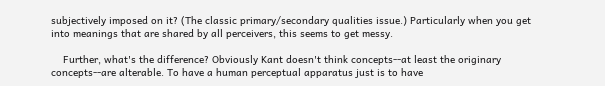subjectively imposed on it? (The classic primary/secondary qualities issue.) Particularly when you get into meanings that are shared by all perceivers, this seems to get messy.

    Further, what's the difference? Obviously Kant doesn't think concepts--at least the originary concepts--are alterable. To have a human perceptual apparatus just is to have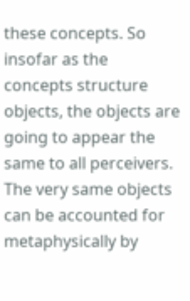these concepts. So insofar as the concepts structure objects, the objects are going to appear the same to all perceivers. The very same objects can be accounted for metaphysically by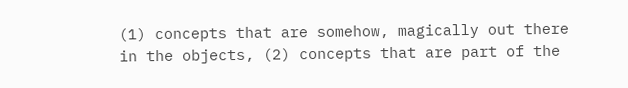(1) concepts that are somehow, magically out there in the objects, (2) concepts that are part of the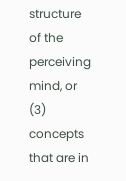structure of the perceiving mind, or (3) concepts that are in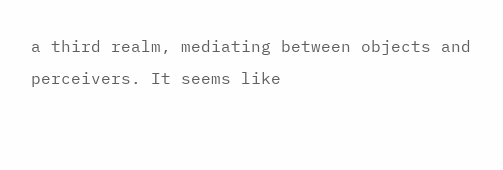a third realm, mediating between objects and perceivers. It seems like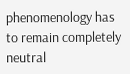phenomenology has to remain completely neutral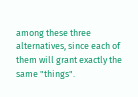among these three alternatives, since each of them will grant exactly the same "things".